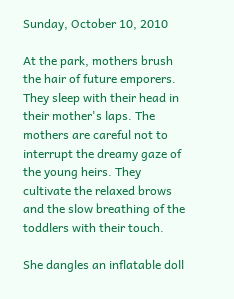Sunday, October 10, 2010

At the park, mothers brush the hair of future emporers. They sleep with their head in their mother's laps. The mothers are careful not to interrupt the dreamy gaze of the young heirs. They cultivate the relaxed brows and the slow breathing of the toddlers with their touch.

She dangles an inflatable doll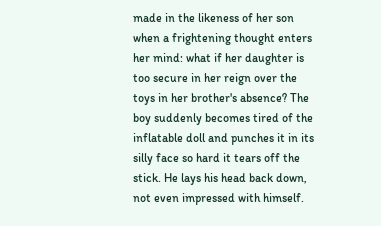made in the likeness of her son when a frightening thought enters her mind: what if her daughter is too secure in her reign over the toys in her brother's absence? The boy suddenly becomes tired of the inflatable doll and punches it in its silly face so hard it tears off the stick. He lays his head back down, not even impressed with himself.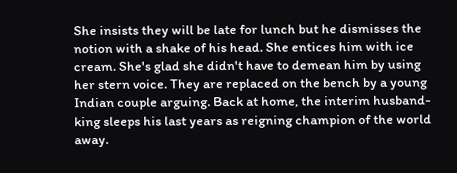She insists they will be late for lunch but he dismisses the notion with a shake of his head. She entices him with ice cream. She's glad she didn't have to demean him by using her stern voice. They are replaced on the bench by a young Indian couple arguing. Back at home, the interim husband-king sleeps his last years as reigning champion of the world away.